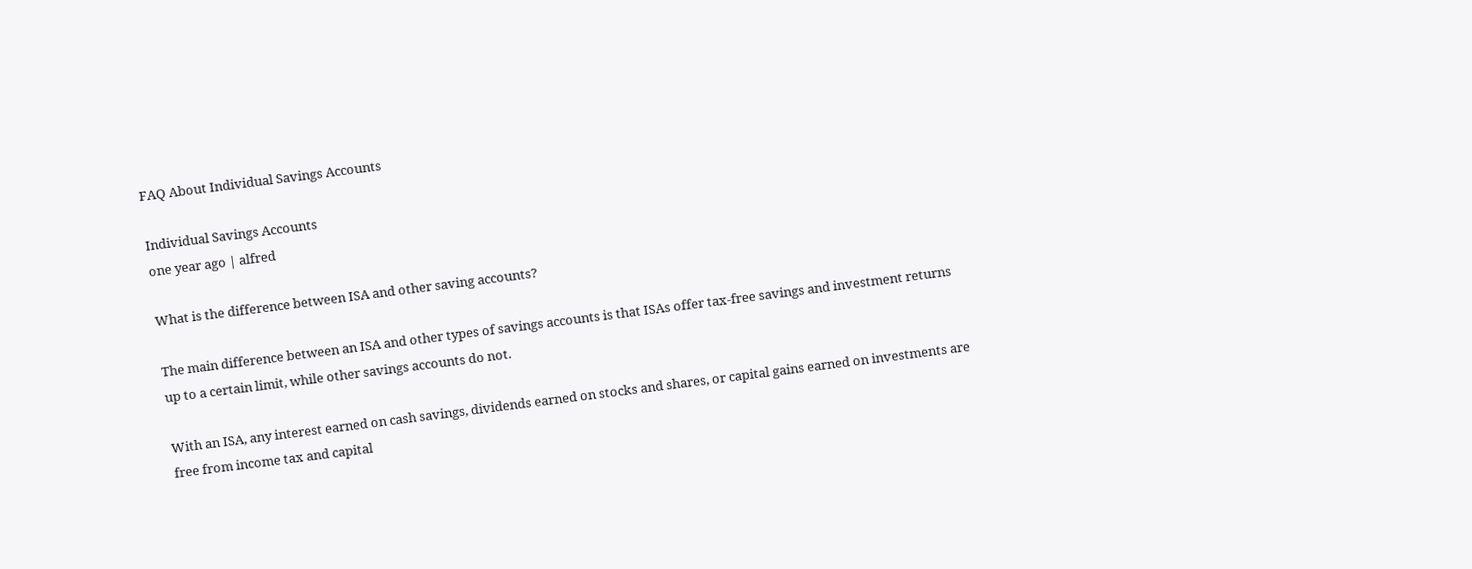FAQ About Individual Savings Accounts

Individual Savings Accounts
one year ago | alfred

What is the difference between ISA and other saving accounts?

The main difference between an ISA and other types of savings accounts is that ISAs offer tax-free savings and investment returns up to a certain limit, while other savings accounts do not.

With an ISA, any interest earned on cash savings, dividends earned on stocks and shares, or capital gains earned on investments are free from income tax and capital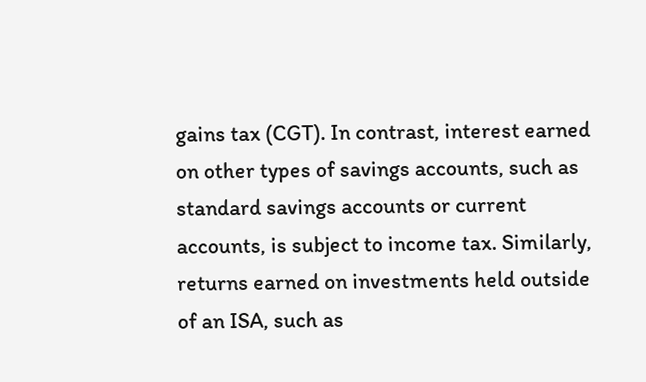gains tax (CGT). In contrast, interest earned on other types of savings accounts, such as standard savings accounts or current accounts, is subject to income tax. Similarly, returns earned on investments held outside of an ISA, such as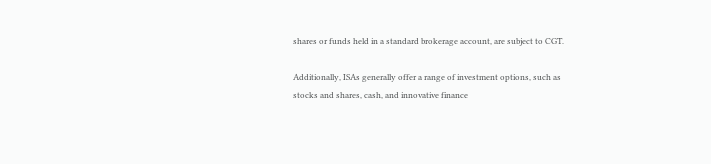shares or funds held in a standard brokerage account, are subject to CGT.

Additionally, ISAs generally offer a range of investment options, such as stocks and shares, cash, and innovative finance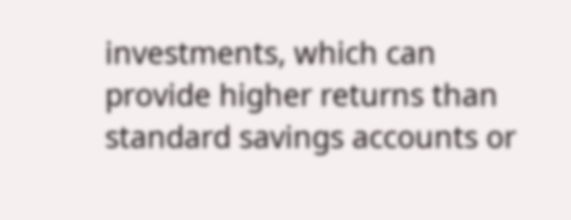investments, which can provide higher returns than standard savings accounts or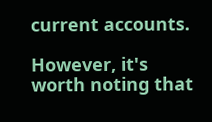current accounts.

However, it's worth noting that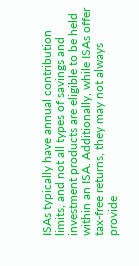ISAs typically have annual contribution limits, and not all types of savings and investment products are eligible to be held within an ISA. Additionally, while ISAs offer tax-free returns, they may not always provide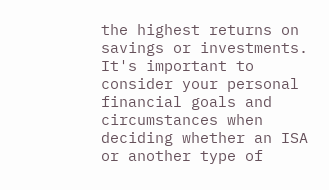the highest returns on savings or investments. It's important to consider your personal financial goals and circumstances when deciding whether an ISA or another type of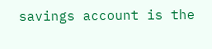savings account is the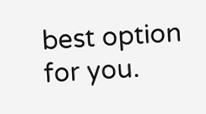best option for you.